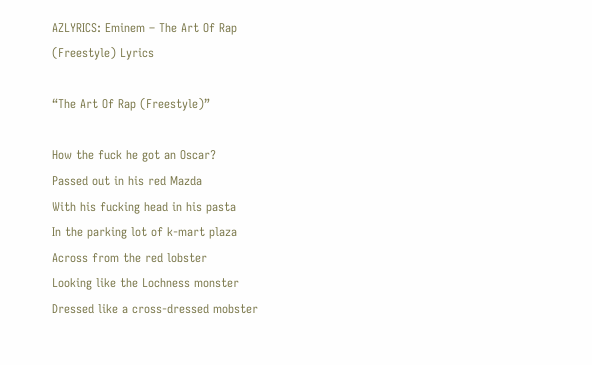AZLYRICS: Eminem – The Art Of Rap (Freestyle) Lyrics

“The Art Of Rap (Freestyle)”

How the fuck he got an Oscar?
Passed out in his red Mazda
With his fucking head in his pasta
In the parking lot of k-mart plaza
Across from the red lobster
Looking like the Lochness monster
Dressed like a cross-dressed mobster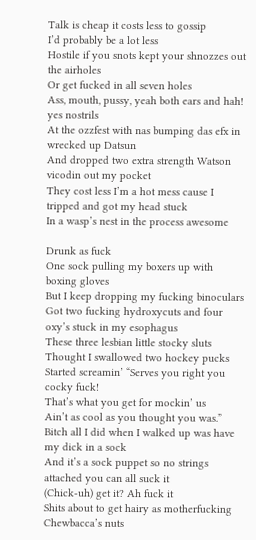Talk is cheap it costs less to gossip
I’d probably be a lot less
Hostile if you snots kept your shnozzes out the airholes
Or get fucked in all seven holes
Ass, mouth, pussy, yeah both ears and hah! yes nostrils
At the ozzfest with nas bumping das efx in wrecked up Datsun
And dropped two extra strength Watson vicodin out my pocket
They cost less I’m a hot mess cause I tripped and got my head stuck
In a wasp’s nest in the process awesome

Drunk as fuck
One sock pulling my boxers up with boxing gloves
But I keep dropping my fucking binoculars
Got two fucking hydroxycuts and four oxy’s stuck in my esophagus
These three lesbian little stocky sluts
Thought I swallowed two hockey pucks
Started screamin’ “Serves you right you cocky fuck!
That’s what you get for mockin’ us
Ain’t as cool as you thought you was.”
Bitch all I did when I walked up was have my dick in a sock
And it’s a sock puppet so no strings attached you can all suck it
(Chick-uh) get it? Ah fuck it
Shits about to get hairy as motherfucking Chewbacca’s nuts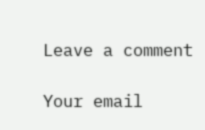Leave a comment

Your email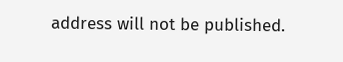address will not be published.